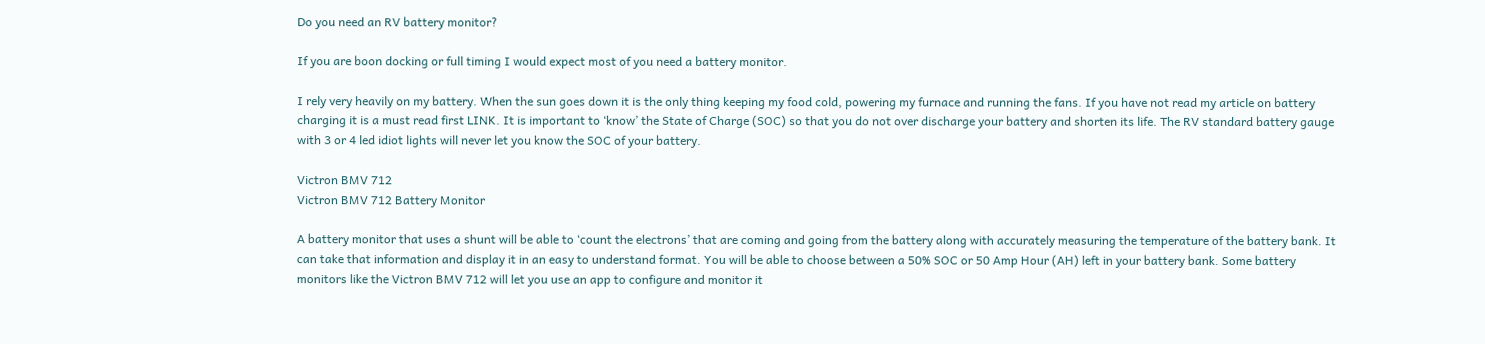Do you need an RV battery monitor?

If you are boon docking or full timing I would expect most of you need a battery monitor.

I rely very heavily on my battery. When the sun goes down it is the only thing keeping my food cold, powering my furnace and running the fans. If you have not read my article on battery charging it is a must read first LINK. It is important to ‘know’ the State of Charge (SOC) so that you do not over discharge your battery and shorten its life. The RV standard battery gauge with 3 or 4 led idiot lights will never let you know the SOC of your battery.

Victron BMV 712
Victron BMV 712 Battery Monitor

A battery monitor that uses a shunt will be able to ‘count the electrons’ that are coming and going from the battery along with accurately measuring the temperature of the battery bank. It can take that information and display it in an easy to understand format. You will be able to choose between a 50% SOC or 50 Amp Hour (AH) left in your battery bank. Some battery monitors like the Victron BMV 712 will let you use an app to configure and monitor it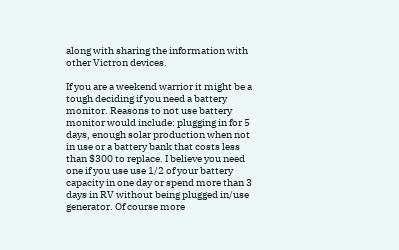along with sharing the information with other Victron devices.

If you are a weekend warrior it might be a tough deciding if you need a battery monitor. Reasons to not use battery monitor would include: plugging in for 5 days, enough solar production when not in use or a battery bank that costs less than $300 to replace. I believe you need one if you use use 1/2 of your battery capacity in one day or spend more than 3 days in RV without being plugged in/use generator. Of course more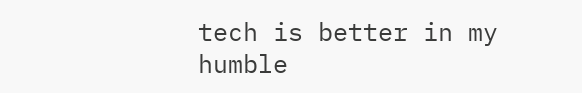tech is better in my humble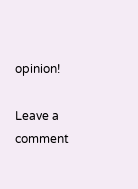opinion!

Leave a comment